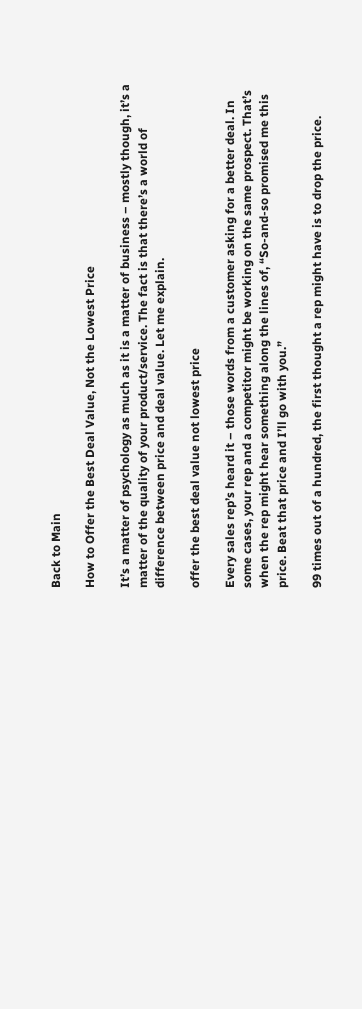Back to Main

How to Offer the Best Deal Value, Not the Lowest Price

It’s a matter of psychology as much as it is a matter of business – mostly though, it’s a matter of the quality of your product/service. The fact is that there’s a world of difference between price and deal value. Let me explain.

offer the best deal value not lowest price

Every sales rep’s heard it – those words from a customer asking for a better deal. In some cases, your rep and a competitor might be working on the same prospect. That’s when the rep might hear something along the lines of, “So-and-so promised me this price. Beat that price and I’ll go with you.”

99 times out of a hundred, the first thought a rep might have is to drop the price.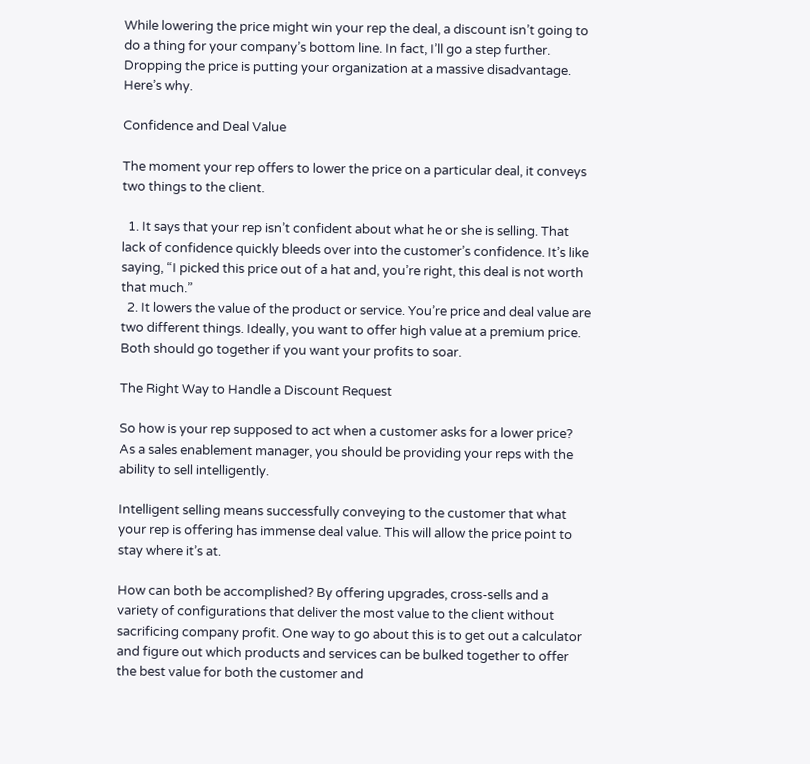While lowering the price might win your rep the deal, a discount isn’t going to do a thing for your company’s bottom line. In fact, I’ll go a step further. Dropping the price is putting your organization at a massive disadvantage. Here’s why.

Confidence and Deal Value

The moment your rep offers to lower the price on a particular deal, it conveys two things to the client.

  1. It says that your rep isn’t confident about what he or she is selling. That lack of confidence quickly bleeds over into the customer’s confidence. It’s like saying, “I picked this price out of a hat and, you’re right, this deal is not worth that much.”
  2. It lowers the value of the product or service. You’re price and deal value are two different things. Ideally, you want to offer high value at a premium price. Both should go together if you want your profits to soar.

The Right Way to Handle a Discount Request

So how is your rep supposed to act when a customer asks for a lower price? As a sales enablement manager, you should be providing your reps with the ability to sell intelligently.

Intelligent selling means successfully conveying to the customer that what your rep is offering has immense deal value. This will allow the price point to stay where it’s at.

How can both be accomplished? By offering upgrades, cross-sells and a variety of configurations that deliver the most value to the client without sacrificing company profit. One way to go about this is to get out a calculator and figure out which products and services can be bulked together to offer the best value for both the customer and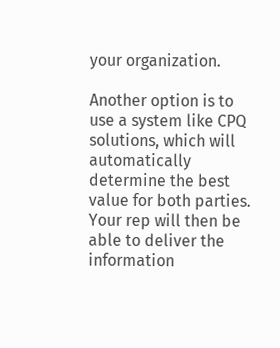your organization.

Another option is to use a system like CPQ solutions, which will automatically determine the best value for both parties. Your rep will then be able to deliver the information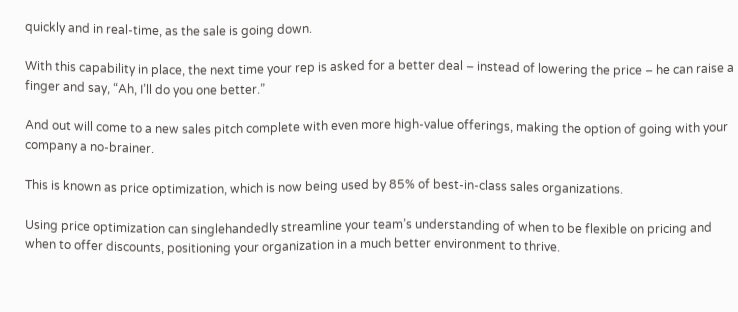quickly and in real-time, as the sale is going down.

With this capability in place, the next time your rep is asked for a better deal – instead of lowering the price – he can raise a finger and say, “Ah, I’ll do you one better.”

And out will come to a new sales pitch complete with even more high-value offerings, making the option of going with your company a no-brainer.

This is known as price optimization, which is now being used by 85% of best-in-class sales organizations.

Using price optimization can singlehandedly streamline your team’s understanding of when to be flexible on pricing and when to offer discounts, positioning your organization in a much better environment to thrive.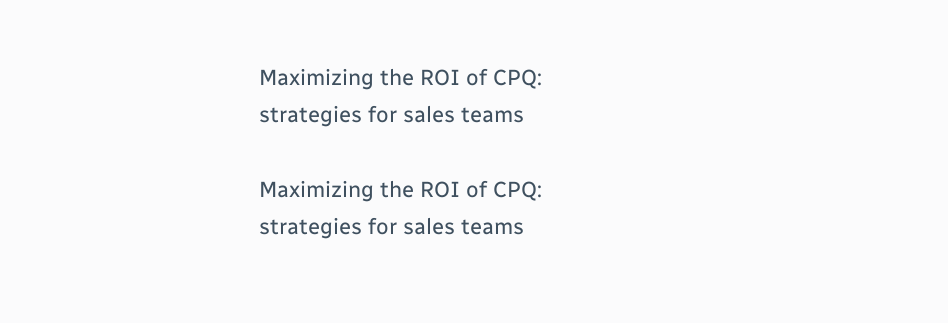Maximizing the ROI of CPQ: strategies for sales teams

Maximizing the ROI of CPQ: strategies for sales teams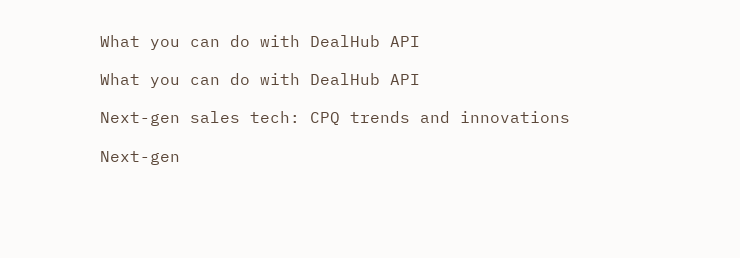What you can do with DealHub API

What you can do with DealHub API

Next-gen sales tech: CPQ trends and innovations

Next-gen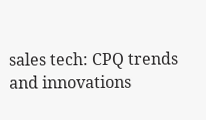sales tech: CPQ trends and innovations